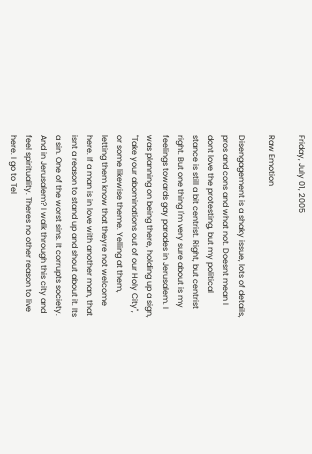Friday, July 01, 2005

Raw Emotion

Disengagement is a shaky issue, lots of details, pros and cons and what not. Doesnt mean I dont love the protesting, but my political stance is still a bit centrist. Right, but centrist right. But one thing I'm very sure about is my feelings towards gay parades in Jerusalem. I was planning on being there, holding up a sign, "Take your abominations out of our Holy City", or some likewise theme. Yelling at them, letting them know that theyre not welcome here. If a man is in love with another man, that isnt a reason to stand up and shout about it. Its a sin. One of the worst sins. It corrupts society. And in Jerusalem? I walk through this city and feel spirituality. Theres no other reason to live here. I go to Tel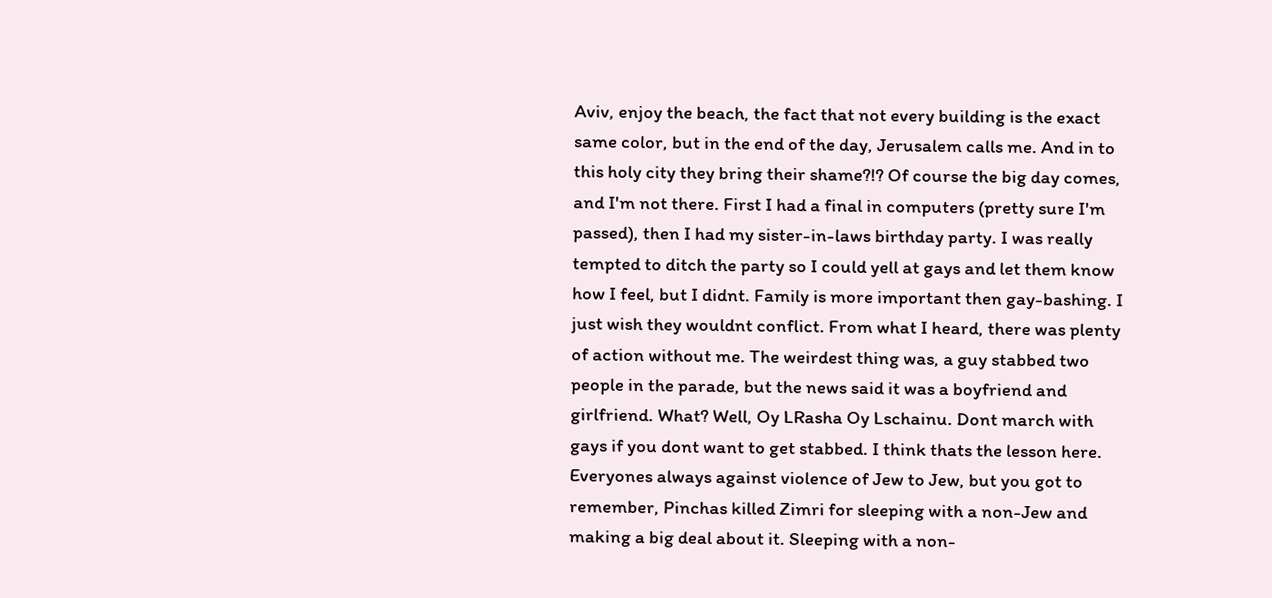Aviv, enjoy the beach, the fact that not every building is the exact same color, but in the end of the day, Jerusalem calls me. And in to this holy city they bring their shame?!? Of course the big day comes, and I'm not there. First I had a final in computers (pretty sure I'm passed), then I had my sister-in-laws birthday party. I was really tempted to ditch the party so I could yell at gays and let them know how I feel, but I didnt. Family is more important then gay-bashing. I just wish they wouldnt conflict. From what I heard, there was plenty of action without me. The weirdest thing was, a guy stabbed two people in the parade, but the news said it was a boyfriend and girlfriend. What? Well, Oy LRasha Oy Lschainu. Dont march with gays if you dont want to get stabbed. I think thats the lesson here. Everyones always against violence of Jew to Jew, but you got to remember, Pinchas killed Zimri for sleeping with a non-Jew and making a big deal about it. Sleeping with a non-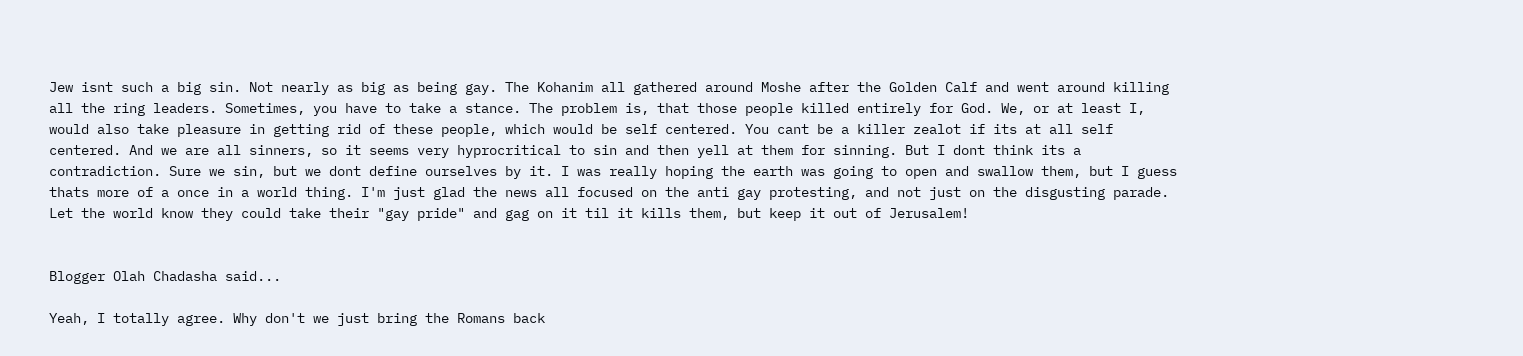Jew isnt such a big sin. Not nearly as big as being gay. The Kohanim all gathered around Moshe after the Golden Calf and went around killing all the ring leaders. Sometimes, you have to take a stance. The problem is, that those people killed entirely for God. We, or at least I, would also take pleasure in getting rid of these people, which would be self centered. You cant be a killer zealot if its at all self centered. And we are all sinners, so it seems very hyprocritical to sin and then yell at them for sinning. But I dont think its a contradiction. Sure we sin, but we dont define ourselves by it. I was really hoping the earth was going to open and swallow them, but I guess thats more of a once in a world thing. I'm just glad the news all focused on the anti gay protesting, and not just on the disgusting parade. Let the world know they could take their "gay pride" and gag on it til it kills them, but keep it out of Jerusalem!


Blogger Olah Chadasha said...

Yeah, I totally agree. Why don't we just bring the Romans back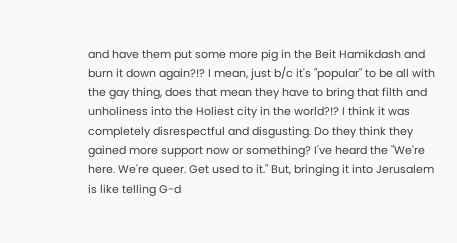and have them put some more pig in the Beit Hamikdash and burn it down again?!? I mean, just b/c it's "popular" to be all with the gay thing, does that mean they have to bring that filth and unholiness into the Holiest city in the world?!? I think it was completely disrespectful and disgusting. Do they think they gained more support now or something? I've heard the "We're here. We're queer. Get used to it." But, bringing it into Jerusalem is like telling G-d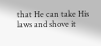that He can take His laws and shove it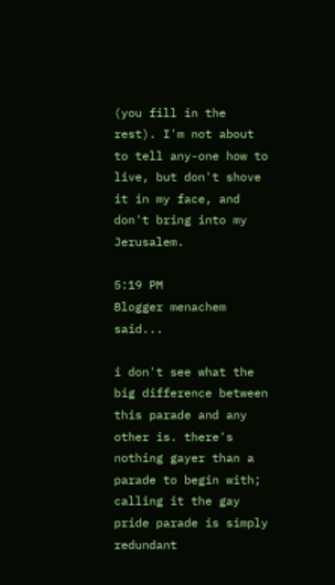(you fill in the rest). I'm not about to tell any-one how to live, but don't shove it in my face, and don't bring into my Jerusalem.

5:19 PM
Blogger menachem said...

i don't see what the big difference between this parade and any other is. there's nothing gayer than a parade to begin with; calling it the gay pride parade is simply redundant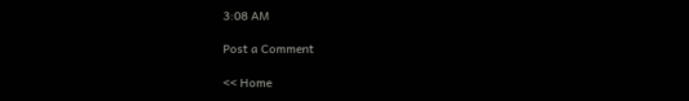3:08 AM

Post a Comment

<< Home